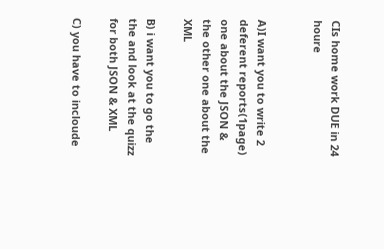CIs home work DUE in 24 houre


A)I want you to write 2 deferent reports(1page)  one about the JSON & the other one about the XML

B) i want you to go the the and look at the quizz for both JSON & XML

C) you have to incloude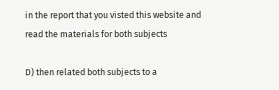in the report that you visted this website and read the materials for both subjects

D) then related both subjects to a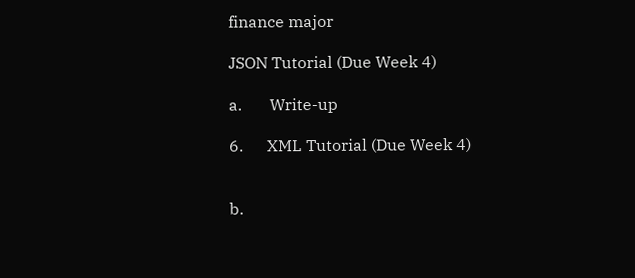finance major

JSON Tutorial (Due Week 4)

a.       Write-up

6.      XML Tutorial (Due Week 4)


b.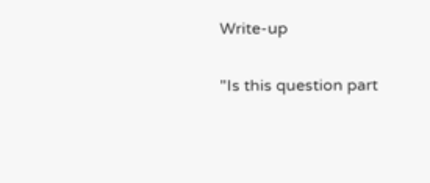Write-up

"Is this question part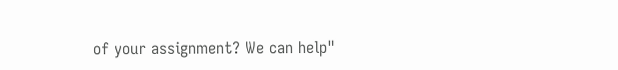of your assignment? We can help"